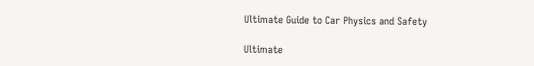Ultimate Guide to Car Physics and Safety

Ultimate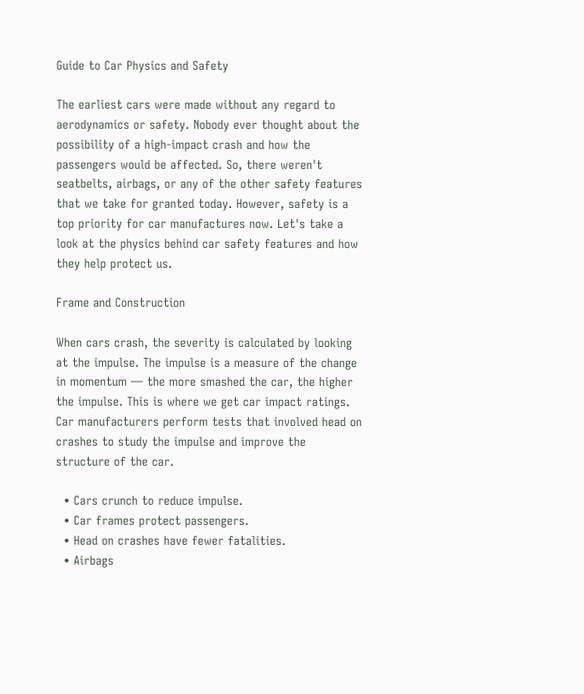Guide to Car Physics and Safety

The earliest cars were made without any regard to aerodynamics or safety. Nobody ever thought about the possibility of a high-impact crash and how the passengers would be affected. So, there weren't seatbelts, airbags, or any of the other safety features that we take for granted today. However, safety is a top priority for car manufactures now. Let's take a look at the physics behind car safety features and how they help protect us.

Frame and Construction

When cars crash, the severity is calculated by looking at the impulse. The impulse is a measure of the change in momentum — the more smashed the car, the higher the impulse. This is where we get car impact ratings. Car manufacturers perform tests that involved head on crashes to study the impulse and improve the structure of the car.

  • Cars crunch to reduce impulse.
  • Car frames protect passengers.
  • Head on crashes have fewer fatalities.
  • Airbags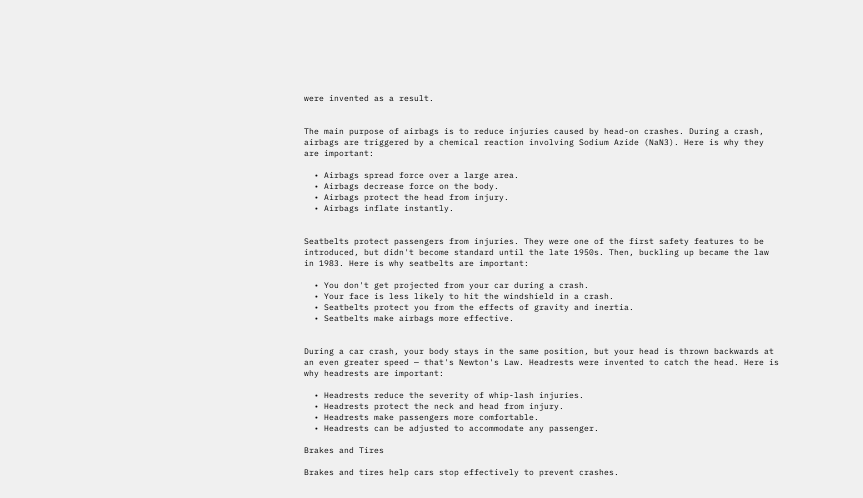were invented as a result.


The main purpose of airbags is to reduce injuries caused by head-on crashes. During a crash, airbags are triggered by a chemical reaction involving Sodium Azide (NaN3). Here is why they are important:

  • Airbags spread force over a large area.
  • Airbags decrease force on the body.
  • Airbags protect the head from injury.
  • Airbags inflate instantly.


Seatbelts protect passengers from injuries. They were one of the first safety features to be introduced, but didn't become standard until the late 1950s. Then, buckling up became the law in 1983. Here is why seatbelts are important:

  • You don't get projected from your car during a crash.
  • Your face is less likely to hit the windshield in a crash.
  • Seatbelts protect you from the effects of gravity and inertia.
  • Seatbelts make airbags more effective.


During a car crash, your body stays in the same position, but your head is thrown backwards at an even greater speed — that's Newton's Law. Headrests were invented to catch the head. Here is why headrests are important:

  • Headrests reduce the severity of whip-lash injuries.
  • Headrests protect the neck and head from injury.
  • Headrests make passengers more comfortable.
  • Headrests can be adjusted to accommodate any passenger.

Brakes and Tires

Brakes and tires help cars stop effectively to prevent crashes.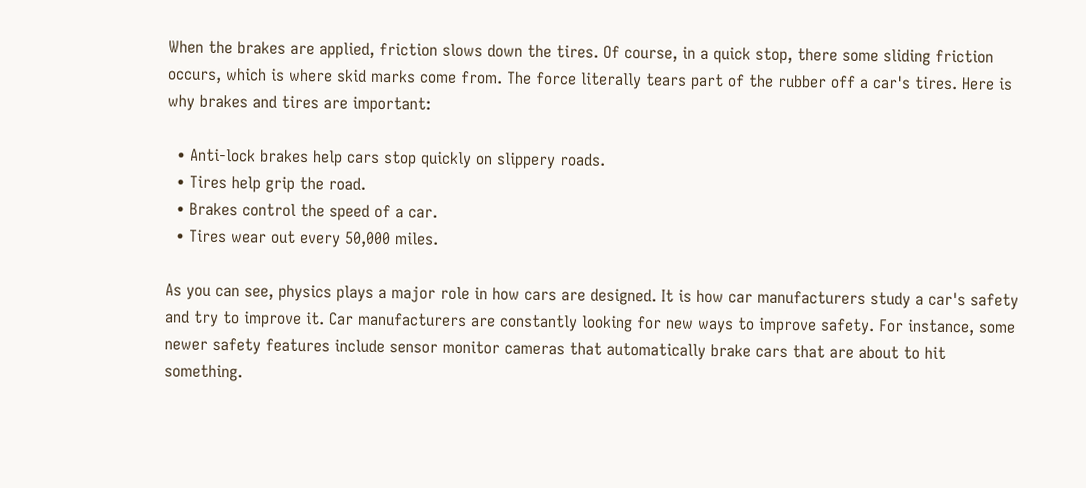When the brakes are applied, friction slows down the tires. Of course, in a quick stop, there some sliding friction occurs, which is where skid marks come from. The force literally tears part of the rubber off a car's tires. Here is why brakes and tires are important:

  • Anti-lock brakes help cars stop quickly on slippery roads.
  • Tires help grip the road.
  • Brakes control the speed of a car.
  • Tires wear out every 50,000 miles.

As you can see, physics plays a major role in how cars are designed. It is how car manufacturers study a car's safety and try to improve it. Car manufacturers are constantly looking for new ways to improve safety. For instance, some newer safety features include sensor monitor cameras that automatically brake cars that are about to hit something.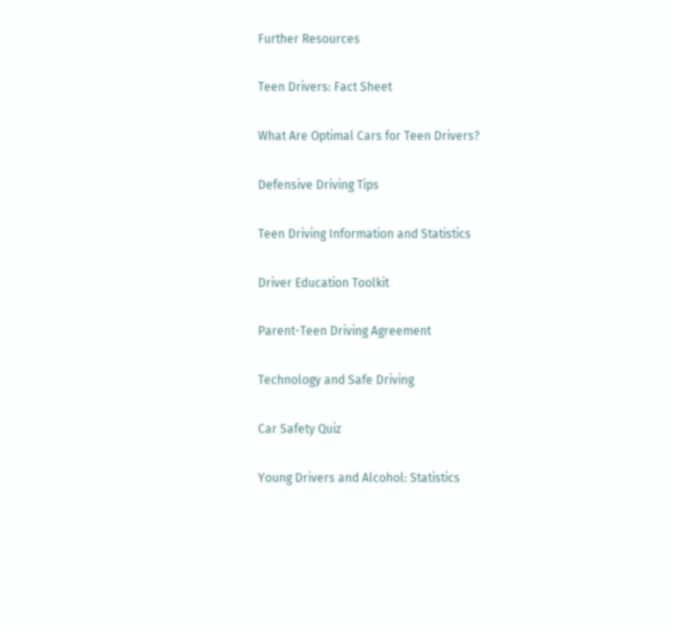Further Resources

Teen Drivers: Fact Sheet

What Are Optimal Cars for Teen Drivers?

Defensive Driving Tips

Teen Driving Information and Statistics

Driver Education Toolkit

Parent-Teen Driving Agreement

Technology and Safe Driving

Car Safety Quiz

Young Drivers and Alcohol: Statistics